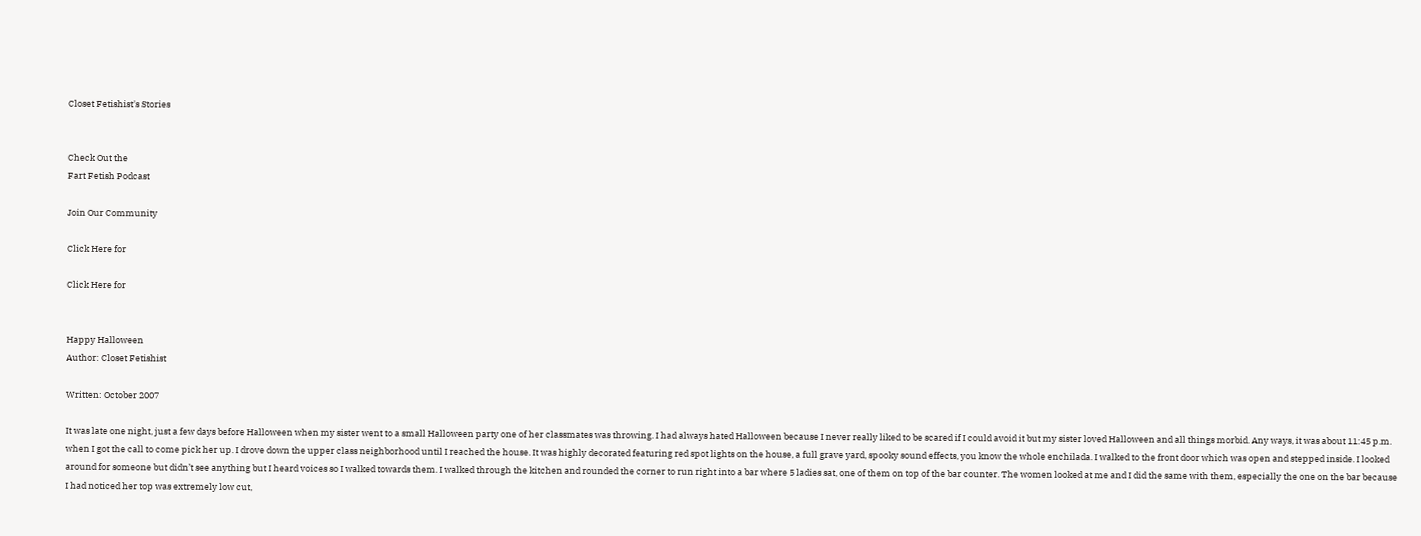Closet Fetishist's Stories


Check Out the
Fart Fetish Podcast

Join Our Community

Click Here for

Click Here for


Happy Halloween
Author: Closet Fetishist

Written: October 2007

It was late one night, just a few days before Halloween when my sister went to a small Halloween party one of her classmates was throwing. I had always hated Halloween because I never really liked to be scared if I could avoid it but my sister loved Halloween and all things morbid. Any ways, it was about 11:45 p.m. when I got the call to come pick her up. I drove down the upper class neighborhood until I reached the house. It was highly decorated featuring red spot lights on the house, a full grave yard, spooky sound effects, you know the whole enchilada. I walked to the front door which was open and stepped inside. I looked around for someone but didn’t see anything but I heard voices so I walked towards them. I walked through the kitchen and rounded the corner to run right into a bar where 5 ladies sat, one of them on top of the bar counter. The women looked at me and I did the same with them, especially the one on the bar because I had noticed her top was extremely low cut,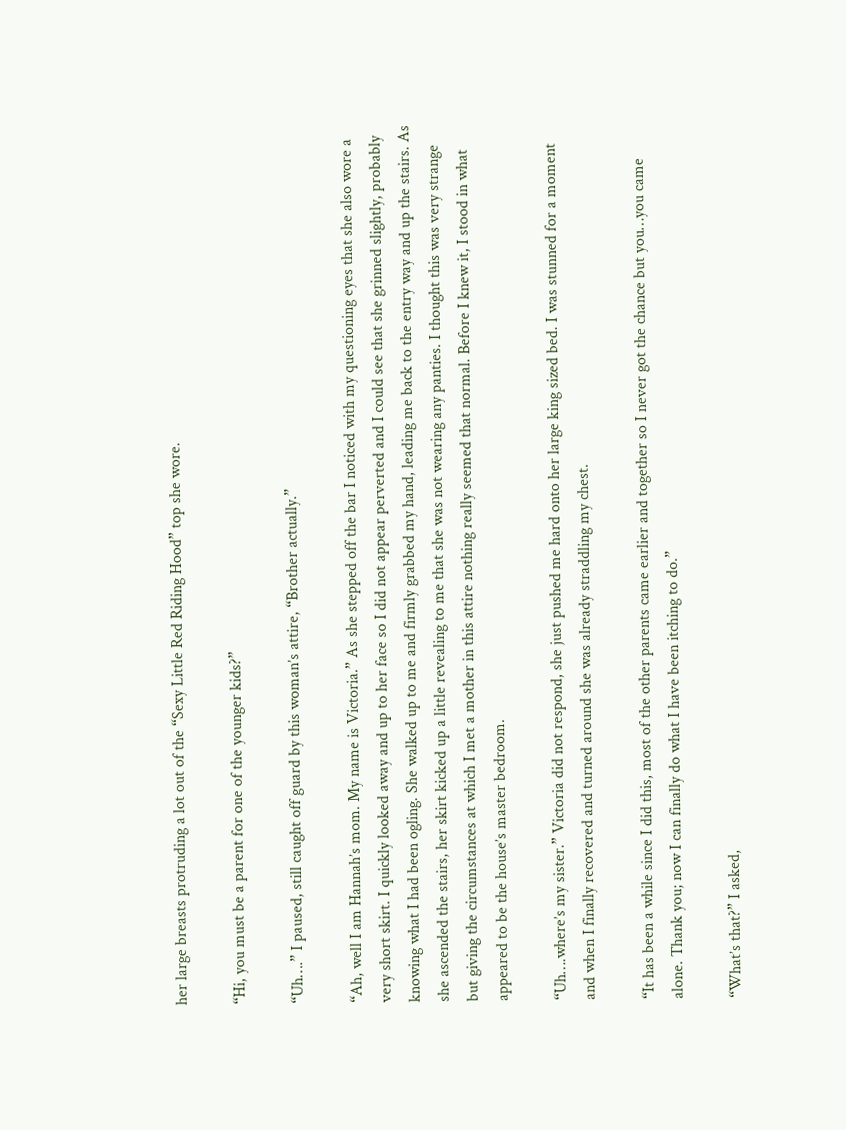her large breasts protruding a lot out of the “Sexy Little Red Riding Hood” top she wore.

“Hi, you must be a parent for one of the younger kids?”

“Uh….” I paused, still caught off guard by this woman’s attire, “Brother actually.”

“Ah, well I am Hannah’s mom. My name is Victoria.” As she stepped off the bar I noticed with my questioning eyes that she also wore a very short skirt. I quickly looked away and up to her face so I did not appear perverted and I could see that she grinned slightly, probably knowing what I had been ogling. She walked up to me and firmly grabbed my hand, leading me back to the entry way and up the stairs. As she ascended the stairs, her skirt kicked up a little revealing to me that she was not wearing any panties. I thought this was very strange but giving the circumstances at which I met a mother in this attire nothing really seemed that normal. Before I knew it, I stood in what appeared to be the house’s master bedroom.

“Uh….where’s my sister.” Victoria did not respond, she just pushed me hard onto her large king sized bed. I was stunned for a moment and when I finally recovered and turned around she was already straddling my chest.

“It has been a while since I did this, most of the other parents came earlier and together so I never got the chance but you…you came alone. Thank you; now I can finally do what I have been itching to do.”

“What’s that?” I asked,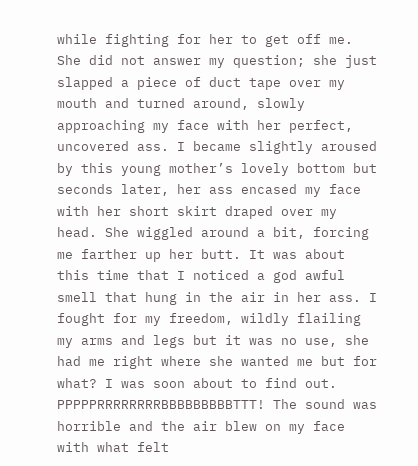while fighting for her to get off me. She did not answer my question; she just slapped a piece of duct tape over my mouth and turned around, slowly approaching my face with her perfect, uncovered ass. I became slightly aroused by this young mother’s lovely bottom but seconds later, her ass encased my face with her short skirt draped over my head. She wiggled around a bit, forcing me farther up her butt. It was about this time that I noticed a god awful smell that hung in the air in her ass. I fought for my freedom, wildly flailing my arms and legs but it was no use, she had me right where she wanted me but for what? I was soon about to find out. PPPPPRRRRRRRRBBBBBBBBBTTT! The sound was horrible and the air blew on my face with what felt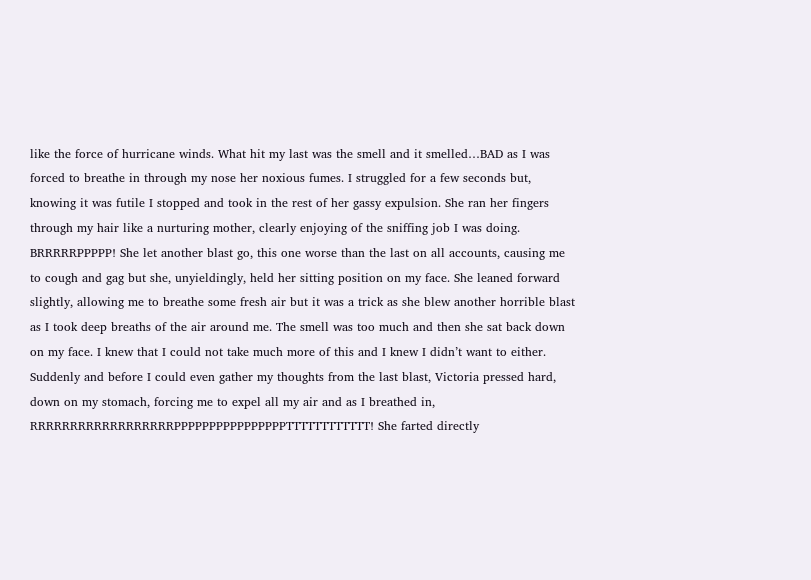like the force of hurricane winds. What hit my last was the smell and it smelled…BAD as I was forced to breathe in through my nose her noxious fumes. I struggled for a few seconds but, knowing it was futile I stopped and took in the rest of her gassy expulsion. She ran her fingers through my hair like a nurturing mother, clearly enjoying of the sniffing job I was doing. BRRRRRPPPPP! She let another blast go, this one worse than the last on all accounts, causing me to cough and gag but she, unyieldingly, held her sitting position on my face. She leaned forward slightly, allowing me to breathe some fresh air but it was a trick as she blew another horrible blast as I took deep breaths of the air around me. The smell was too much and then she sat back down on my face. I knew that I could not take much more of this and I knew I didn’t want to either. Suddenly and before I could even gather my thoughts from the last blast, Victoria pressed hard, down on my stomach, forcing me to expel all my air and as I breathed in, RRRRRRRRRRRRRRRRRRPPPPPPPPPPPPPPPPTTTTTTTTTTTT! She farted directly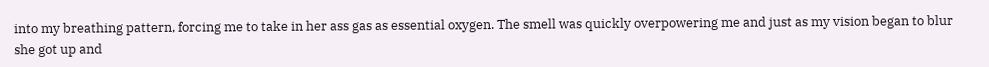into my breathing pattern, forcing me to take in her ass gas as essential oxygen. The smell was quickly overpowering me and just as my vision began to blur she got up and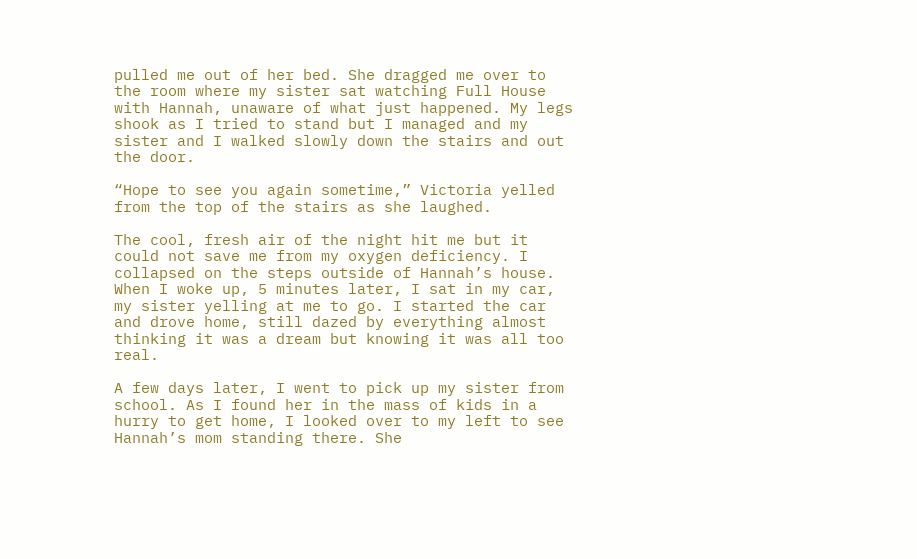pulled me out of her bed. She dragged me over to the room where my sister sat watching Full House with Hannah, unaware of what just happened. My legs shook as I tried to stand but I managed and my sister and I walked slowly down the stairs and out the door.

“Hope to see you again sometime,” Victoria yelled from the top of the stairs as she laughed.

The cool, fresh air of the night hit me but it could not save me from my oxygen deficiency. I collapsed on the steps outside of Hannah’s house. When I woke up, 5 minutes later, I sat in my car, my sister yelling at me to go. I started the car and drove home, still dazed by everything almost thinking it was a dream but knowing it was all too real.

A few days later, I went to pick up my sister from school. As I found her in the mass of kids in a hurry to get home, I looked over to my left to see Hannah’s mom standing there. She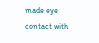made eye contact with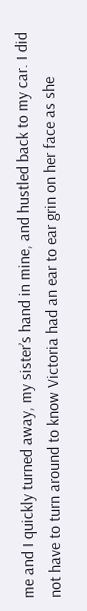me and I quickly turned away, my sister’s hand in mine, and hustled back to my car. I did not have to turn around to know Victoria had an ear to ear grin on her face as she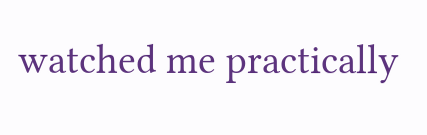watched me practically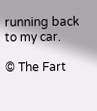running back to my car.

© The Fart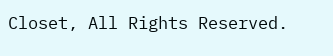Closet, All Rights Reserved.